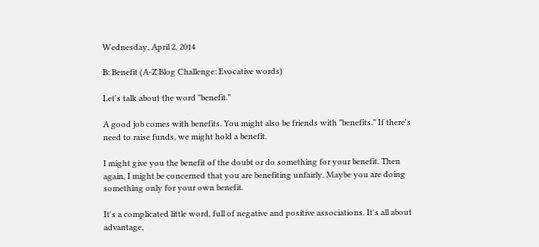Wednesday, April 2, 2014

B: Benefit (A-Z Blog Challenge: Evocative words)

Let's talk about the word "benefit."

A good job comes with benefits. You might also be friends with "benefits." If there's need to raise funds, we might hold a benefit.

I might give you the benefit of the doubt or do something for your benefit. Then again, I might be concerned that you are benefiting unfairly. Maybe you are doing something only for your own benefit.

It's a complicated little word, full of negative and positive associations. It's all about advantage,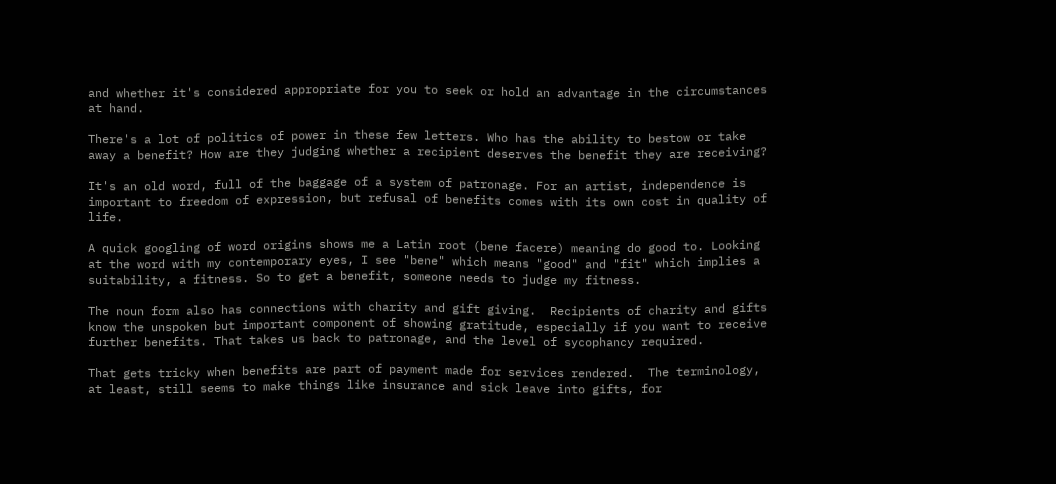and whether it's considered appropriate for you to seek or hold an advantage in the circumstances at hand.

There's a lot of politics of power in these few letters. Who has the ability to bestow or take away a benefit? How are they judging whether a recipient deserves the benefit they are receiving?

It's an old word, full of the baggage of a system of patronage. For an artist, independence is important to freedom of expression, but refusal of benefits comes with its own cost in quality of life.

A quick googling of word origins shows me a Latin root (bene facere) meaning do good to. Looking at the word with my contemporary eyes, I see "bene" which means "good" and "fit" which implies a suitability, a fitness. So to get a benefit, someone needs to judge my fitness.

The noun form also has connections with charity and gift giving.  Recipients of charity and gifts know the unspoken but important component of showing gratitude, especially if you want to receive further benefits. That takes us back to patronage, and the level of sycophancy required.

That gets tricky when benefits are part of payment made for services rendered.  The terminology, at least, still seems to make things like insurance and sick leave into gifts, for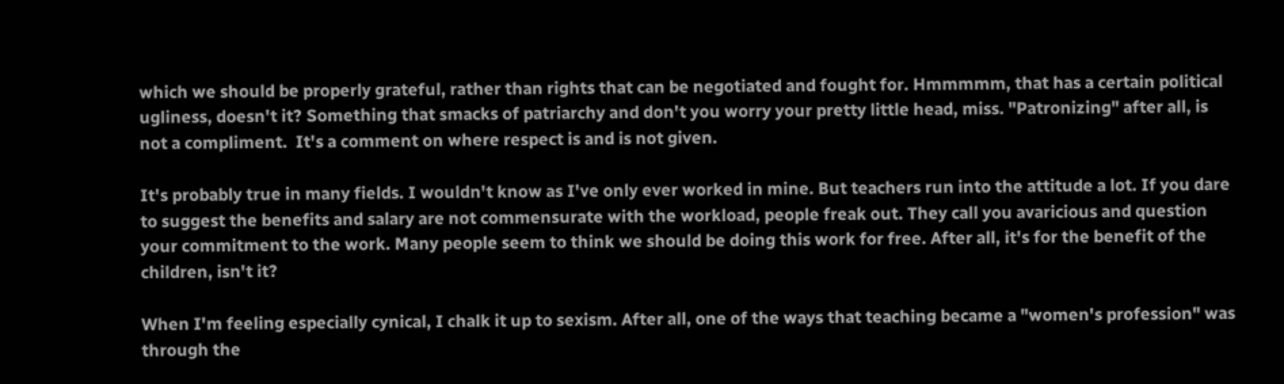which we should be properly grateful, rather than rights that can be negotiated and fought for. Hmmmmm, that has a certain political ugliness, doesn't it? Something that smacks of patriarchy and don't you worry your pretty little head, miss. "Patronizing" after all, is not a compliment.  It's a comment on where respect is and is not given.

It's probably true in many fields. I wouldn't know as I've only ever worked in mine. But teachers run into the attitude a lot. If you dare to suggest the benefits and salary are not commensurate with the workload, people freak out. They call you avaricious and question your commitment to the work. Many people seem to think we should be doing this work for free. After all, it's for the benefit of the children, isn't it?

When I'm feeling especially cynical, I chalk it up to sexism. After all, one of the ways that teaching became a "women's profession" was through the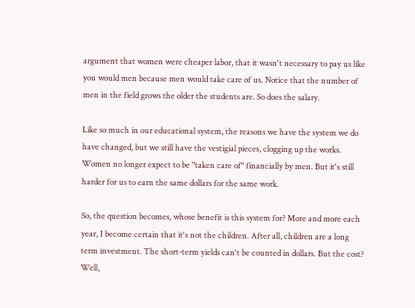argument that women were cheaper labor, that it wasn't necessary to pay us like you would men because men would take care of us. Notice that the number of men in the field grows the older the students are. So does the salary.

Like so much in our educational system, the reasons we have the system we do have changed, but we still have the vestigial pieces, clogging up the works. Women no longer expect to be "taken care of" financially by men. But it's still harder for us to earn the same dollars for the same work.

So, the question becomes, whose benefit is this system for? More and more each year, I become certain that it's not the children. After all, children are a long term investment. The short-term yields can't be counted in dollars. But the cost? Well,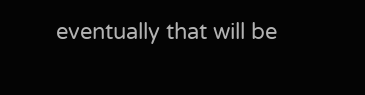eventually that will be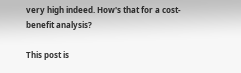very high indeed. How's that for a cost-benefit analysis?

This post is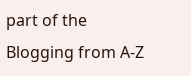part of the Blogging from A-Z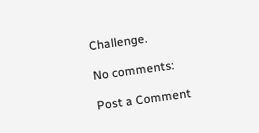Challenge.

No comments:

Post a Comment